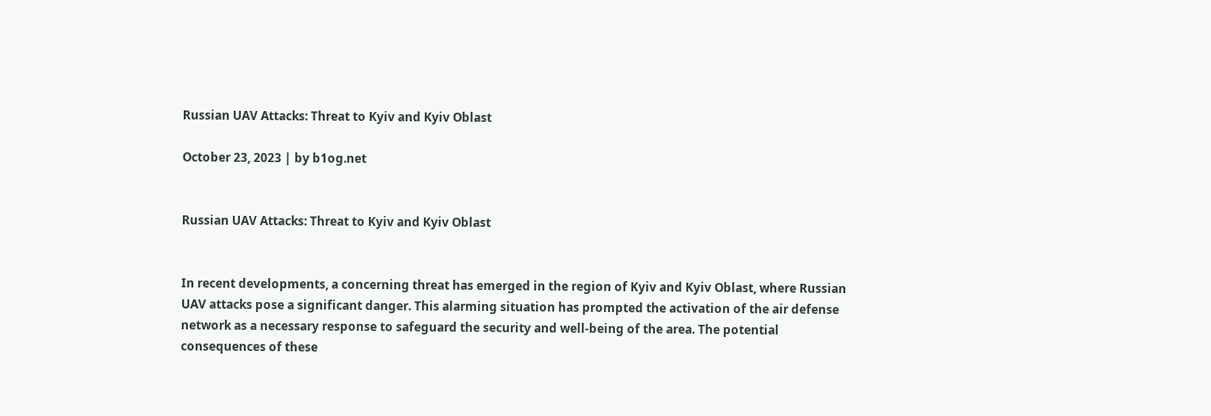Russian UAV Attacks: Threat to Kyiv and Kyiv Oblast

October 23, 2023 | by b1og.net


Russian UAV Attacks: Threat to Kyiv and Kyiv Oblast


In recent developments, a concerning threat has emerged in the region of Kyiv and Kyiv Oblast, where Russian UAV attacks pose a significant danger. This alarming situation has prompted the activation of the air defense network as a necessary response to safeguard the security and well-being of the area. The potential consequences of these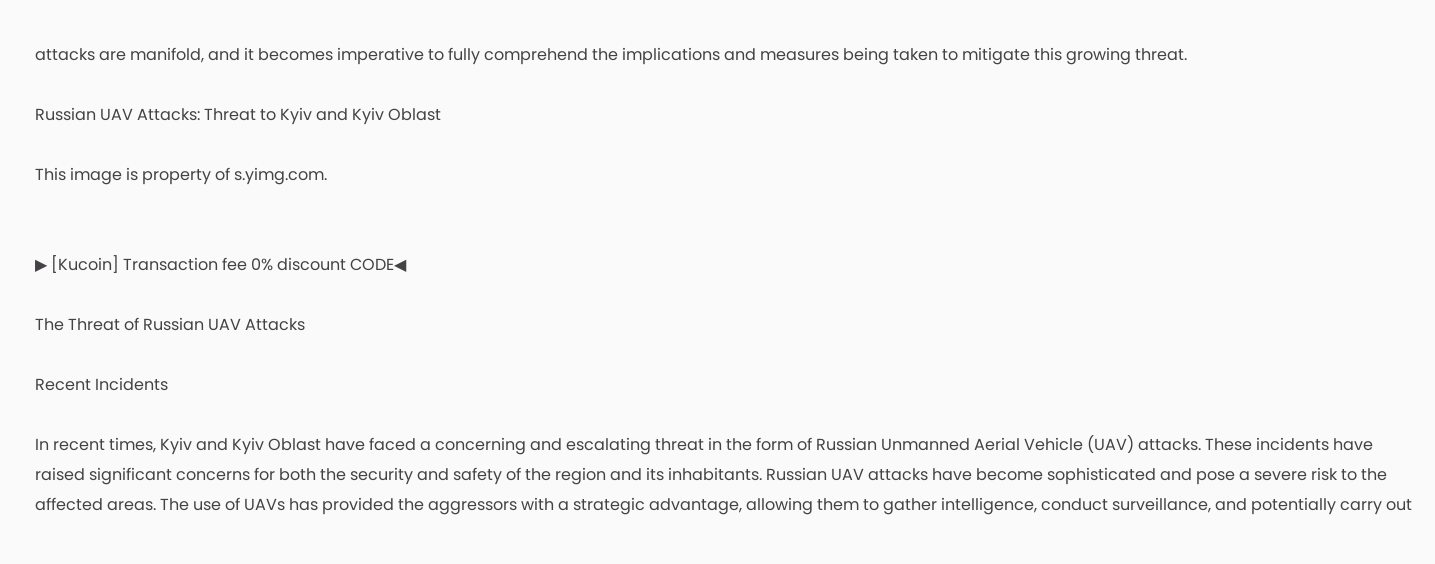attacks are manifold, and it becomes imperative to fully comprehend the implications and measures being taken to mitigate this growing threat.

Russian UAV Attacks: Threat to Kyiv and Kyiv Oblast

This image is property of s.yimg.com.


▶ [Kucoin] Transaction fee 0% discount CODE◀

The Threat of Russian UAV Attacks

Recent Incidents

In recent times, Kyiv and Kyiv Oblast have faced a concerning and escalating threat in the form of Russian Unmanned Aerial Vehicle (UAV) attacks. These incidents have raised significant concerns for both the security and safety of the region and its inhabitants. Russian UAV attacks have become sophisticated and pose a severe risk to the affected areas. The use of UAVs has provided the aggressors with a strategic advantage, allowing them to gather intelligence, conduct surveillance, and potentially carry out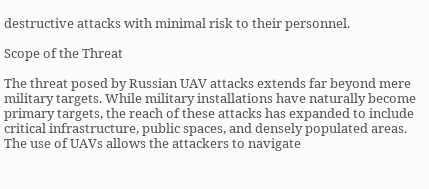destructive attacks with minimal risk to their personnel.

Scope of the Threat

The threat posed by Russian UAV attacks extends far beyond mere military targets. While military installations have naturally become primary targets, the reach of these attacks has expanded to include critical infrastructure, public spaces, and densely populated areas. The use of UAVs allows the attackers to navigate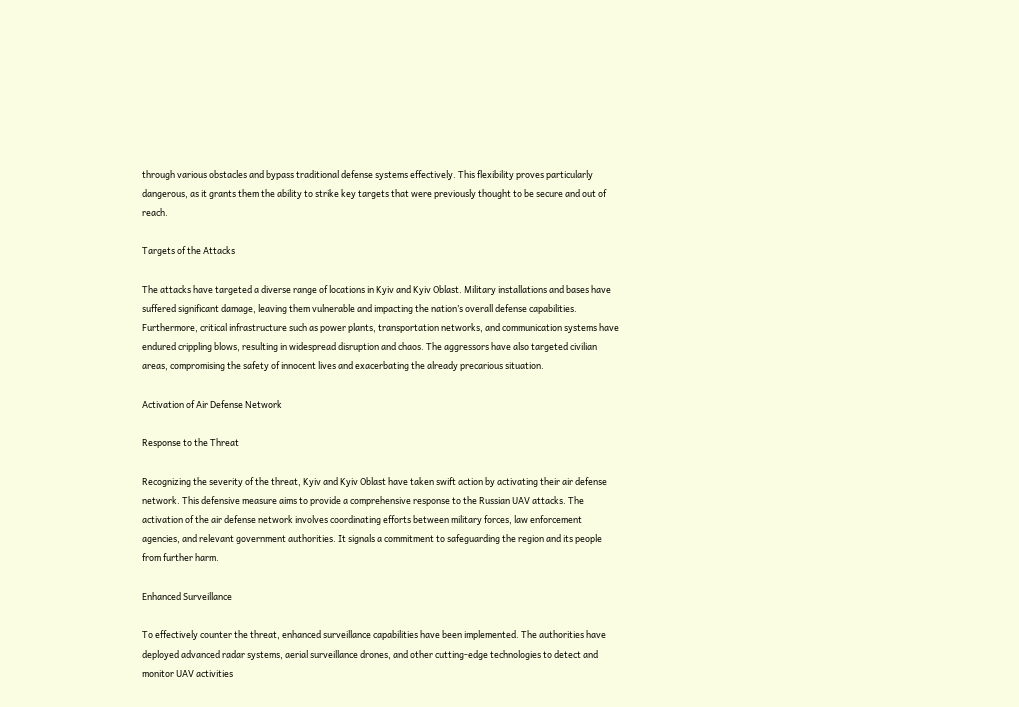through various obstacles and bypass traditional defense systems effectively. This flexibility proves particularly dangerous, as it grants them the ability to strike key targets that were previously thought to be secure and out of reach.

Targets of the Attacks

The attacks have targeted a diverse range of locations in Kyiv and Kyiv Oblast. Military installations and bases have suffered significant damage, leaving them vulnerable and impacting the nation’s overall defense capabilities. Furthermore, critical infrastructure such as power plants, transportation networks, and communication systems have endured crippling blows, resulting in widespread disruption and chaos. The aggressors have also targeted civilian areas, compromising the safety of innocent lives and exacerbating the already precarious situation.

Activation of Air Defense Network

Response to the Threat

Recognizing the severity of the threat, Kyiv and Kyiv Oblast have taken swift action by activating their air defense network. This defensive measure aims to provide a comprehensive response to the Russian UAV attacks. The activation of the air defense network involves coordinating efforts between military forces, law enforcement agencies, and relevant government authorities. It signals a commitment to safeguarding the region and its people from further harm.

Enhanced Surveillance

To effectively counter the threat, enhanced surveillance capabilities have been implemented. The authorities have deployed advanced radar systems, aerial surveillance drones, and other cutting-edge technologies to detect and monitor UAV activities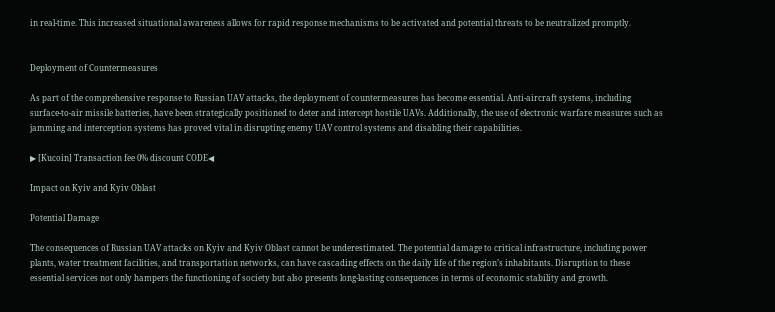in real-time. This increased situational awareness allows for rapid response mechanisms to be activated and potential threats to be neutralized promptly.


Deployment of Countermeasures

As part of the comprehensive response to Russian UAV attacks, the deployment of countermeasures has become essential. Anti-aircraft systems, including surface-to-air missile batteries, have been strategically positioned to deter and intercept hostile UAVs. Additionally, the use of electronic warfare measures such as jamming and interception systems has proved vital in disrupting enemy UAV control systems and disabling their capabilities.

▶ [Kucoin] Transaction fee 0% discount CODE◀

Impact on Kyiv and Kyiv Oblast

Potential Damage

The consequences of Russian UAV attacks on Kyiv and Kyiv Oblast cannot be underestimated. The potential damage to critical infrastructure, including power plants, water treatment facilities, and transportation networks, can have cascading effects on the daily life of the region’s inhabitants. Disruption to these essential services not only hampers the functioning of society but also presents long-lasting consequences in terms of economic stability and growth.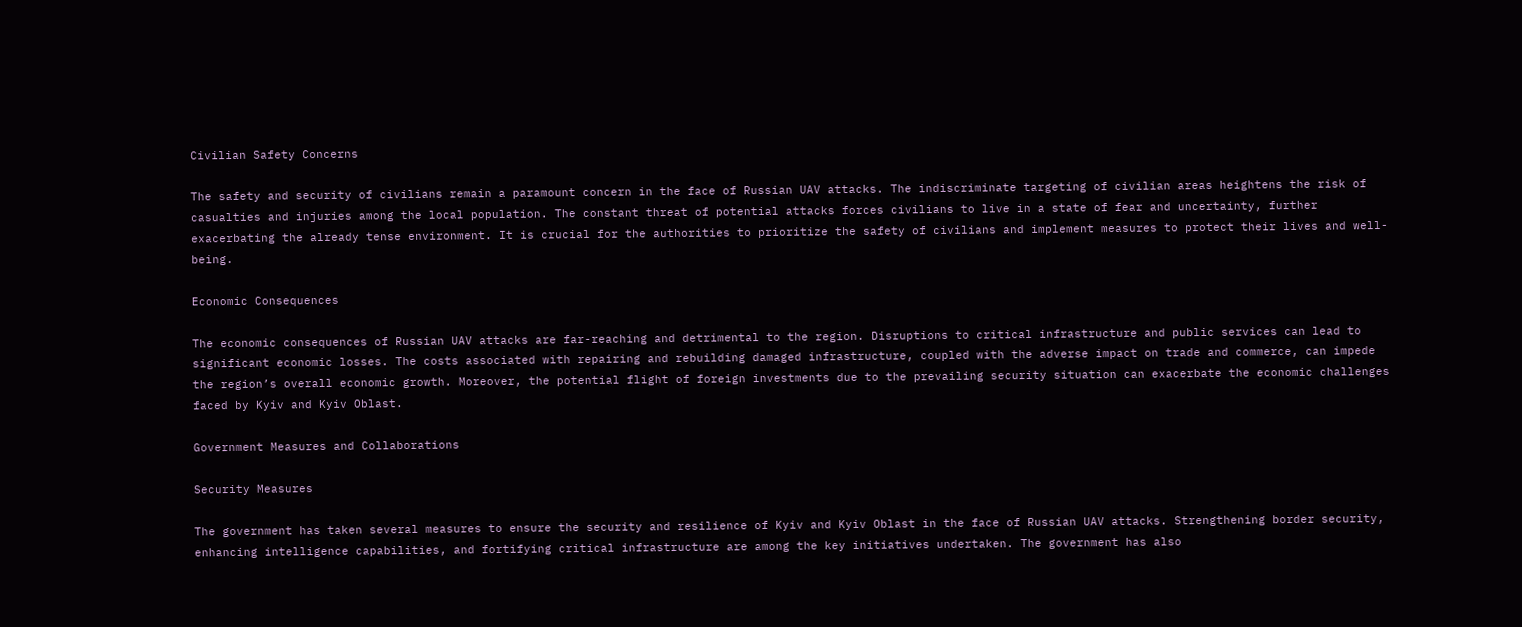Civilian Safety Concerns

The safety and security of civilians remain a paramount concern in the face of Russian UAV attacks. The indiscriminate targeting of civilian areas heightens the risk of casualties and injuries among the local population. The constant threat of potential attacks forces civilians to live in a state of fear and uncertainty, further exacerbating the already tense environment. It is crucial for the authorities to prioritize the safety of civilians and implement measures to protect their lives and well-being.

Economic Consequences

The economic consequences of Russian UAV attacks are far-reaching and detrimental to the region. Disruptions to critical infrastructure and public services can lead to significant economic losses. The costs associated with repairing and rebuilding damaged infrastructure, coupled with the adverse impact on trade and commerce, can impede the region’s overall economic growth. Moreover, the potential flight of foreign investments due to the prevailing security situation can exacerbate the economic challenges faced by Kyiv and Kyiv Oblast.

Government Measures and Collaborations

Security Measures

The government has taken several measures to ensure the security and resilience of Kyiv and Kyiv Oblast in the face of Russian UAV attacks. Strengthening border security, enhancing intelligence capabilities, and fortifying critical infrastructure are among the key initiatives undertaken. The government has also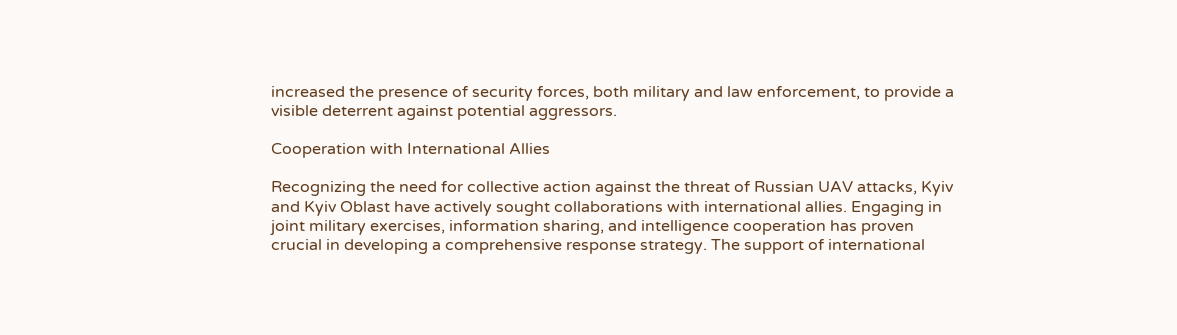increased the presence of security forces, both military and law enforcement, to provide a visible deterrent against potential aggressors.

Cooperation with International Allies

Recognizing the need for collective action against the threat of Russian UAV attacks, Kyiv and Kyiv Oblast have actively sought collaborations with international allies. Engaging in joint military exercises, information sharing, and intelligence cooperation has proven crucial in developing a comprehensive response strategy. The support of international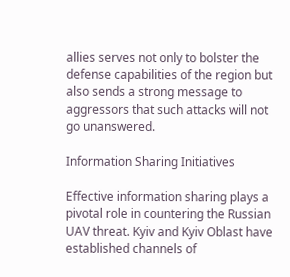allies serves not only to bolster the defense capabilities of the region but also sends a strong message to aggressors that such attacks will not go unanswered.

Information Sharing Initiatives

Effective information sharing plays a pivotal role in countering the Russian UAV threat. Kyiv and Kyiv Oblast have established channels of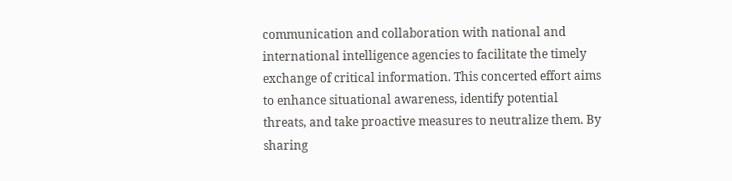communication and collaboration with national and international intelligence agencies to facilitate the timely exchange of critical information. This concerted effort aims to enhance situational awareness, identify potential threats, and take proactive measures to neutralize them. By sharing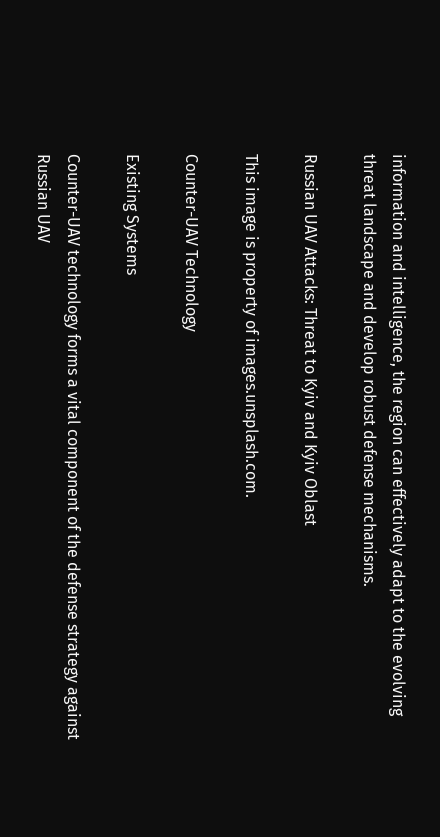information and intelligence, the region can effectively adapt to the evolving threat landscape and develop robust defense mechanisms.

Russian UAV Attacks: Threat to Kyiv and Kyiv Oblast

This image is property of images.unsplash.com.

Counter-UAV Technology

Existing Systems

Counter-UAV technology forms a vital component of the defense strategy against Russian UAV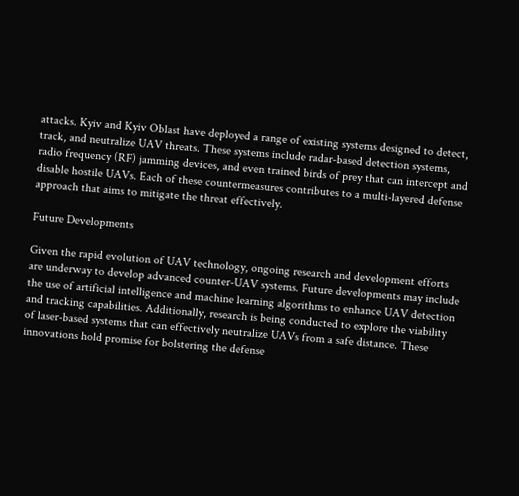attacks. Kyiv and Kyiv Oblast have deployed a range of existing systems designed to detect, track, and neutralize UAV threats. These systems include radar-based detection systems, radio frequency (RF) jamming devices, and even trained birds of prey that can intercept and disable hostile UAVs. Each of these countermeasures contributes to a multi-layered defense approach that aims to mitigate the threat effectively.

Future Developments

Given the rapid evolution of UAV technology, ongoing research and development efforts are underway to develop advanced counter-UAV systems. Future developments may include the use of artificial intelligence and machine learning algorithms to enhance UAV detection and tracking capabilities. Additionally, research is being conducted to explore the viability of laser-based systems that can effectively neutralize UAVs from a safe distance. These innovations hold promise for bolstering the defense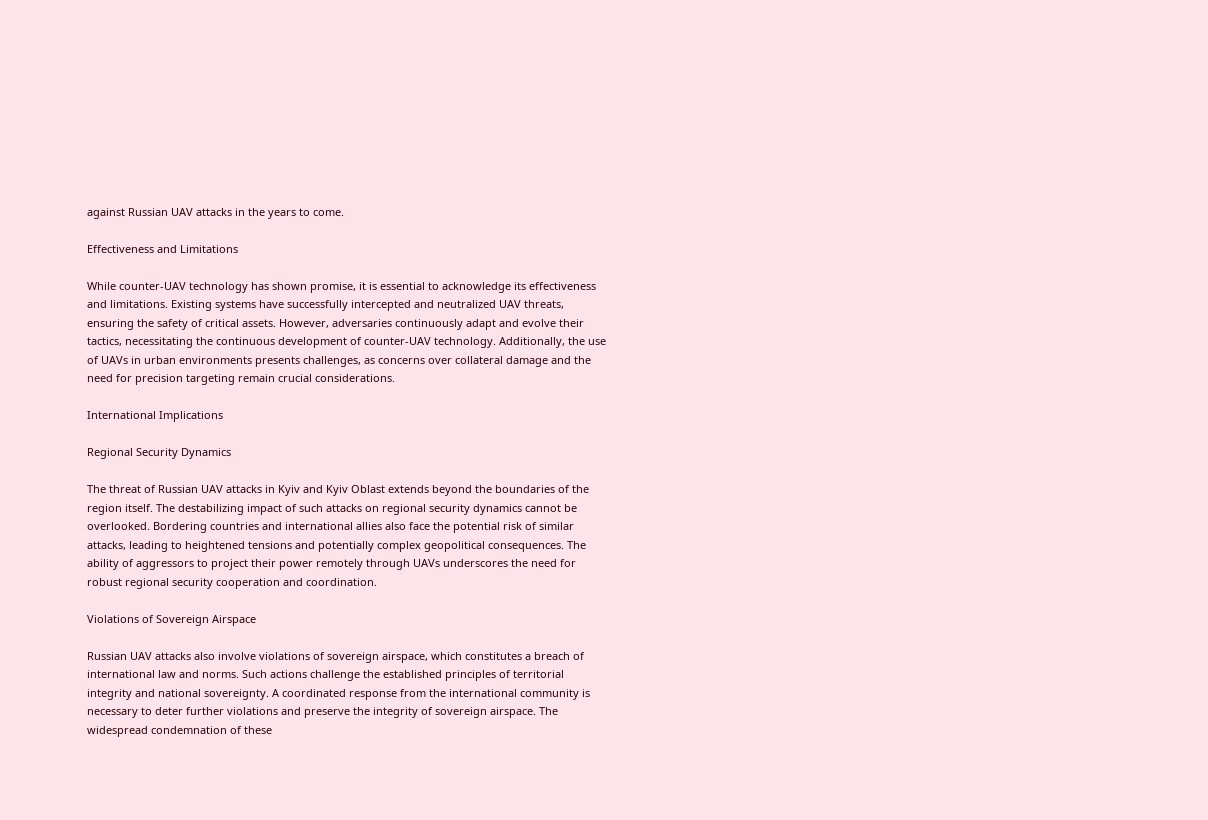against Russian UAV attacks in the years to come.

Effectiveness and Limitations

While counter-UAV technology has shown promise, it is essential to acknowledge its effectiveness and limitations. Existing systems have successfully intercepted and neutralized UAV threats, ensuring the safety of critical assets. However, adversaries continuously adapt and evolve their tactics, necessitating the continuous development of counter-UAV technology. Additionally, the use of UAVs in urban environments presents challenges, as concerns over collateral damage and the need for precision targeting remain crucial considerations.

International Implications

Regional Security Dynamics

The threat of Russian UAV attacks in Kyiv and Kyiv Oblast extends beyond the boundaries of the region itself. The destabilizing impact of such attacks on regional security dynamics cannot be overlooked. Bordering countries and international allies also face the potential risk of similar attacks, leading to heightened tensions and potentially complex geopolitical consequences. The ability of aggressors to project their power remotely through UAVs underscores the need for robust regional security cooperation and coordination.

Violations of Sovereign Airspace

Russian UAV attacks also involve violations of sovereign airspace, which constitutes a breach of international law and norms. Such actions challenge the established principles of territorial integrity and national sovereignty. A coordinated response from the international community is necessary to deter further violations and preserve the integrity of sovereign airspace. The widespread condemnation of these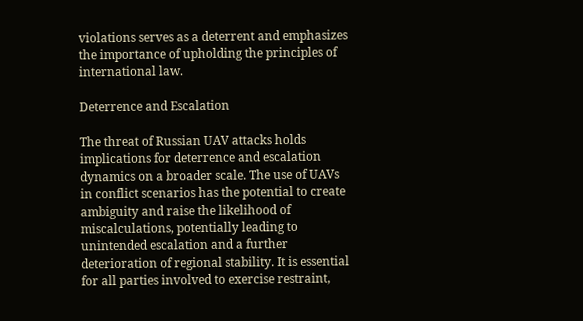violations serves as a deterrent and emphasizes the importance of upholding the principles of international law.

Deterrence and Escalation

The threat of Russian UAV attacks holds implications for deterrence and escalation dynamics on a broader scale. The use of UAVs in conflict scenarios has the potential to create ambiguity and raise the likelihood of miscalculations, potentially leading to unintended escalation and a further deterioration of regional stability. It is essential for all parties involved to exercise restraint,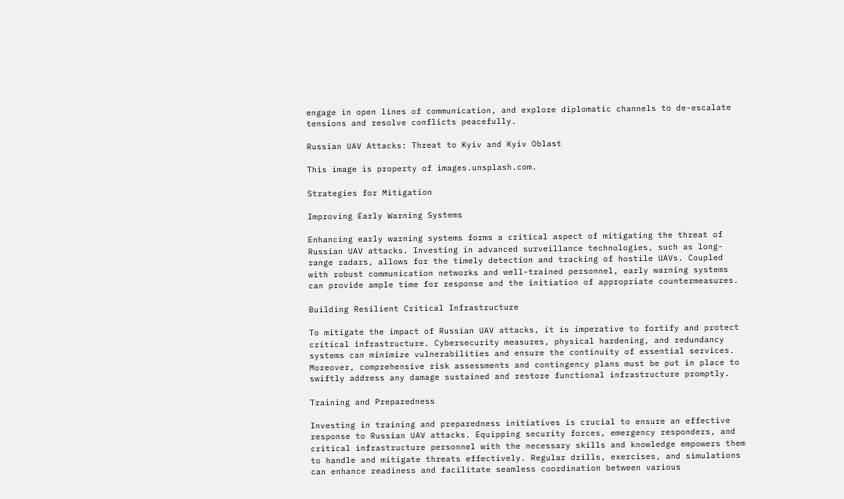engage in open lines of communication, and explore diplomatic channels to de-escalate tensions and resolve conflicts peacefully.

Russian UAV Attacks: Threat to Kyiv and Kyiv Oblast

This image is property of images.unsplash.com.

Strategies for Mitigation

Improving Early Warning Systems

Enhancing early warning systems forms a critical aspect of mitigating the threat of Russian UAV attacks. Investing in advanced surveillance technologies, such as long-range radars, allows for the timely detection and tracking of hostile UAVs. Coupled with robust communication networks and well-trained personnel, early warning systems can provide ample time for response and the initiation of appropriate countermeasures.

Building Resilient Critical Infrastructure

To mitigate the impact of Russian UAV attacks, it is imperative to fortify and protect critical infrastructure. Cybersecurity measures, physical hardening, and redundancy systems can minimize vulnerabilities and ensure the continuity of essential services. Moreover, comprehensive risk assessments and contingency plans must be put in place to swiftly address any damage sustained and restore functional infrastructure promptly.

Training and Preparedness

Investing in training and preparedness initiatives is crucial to ensure an effective response to Russian UAV attacks. Equipping security forces, emergency responders, and critical infrastructure personnel with the necessary skills and knowledge empowers them to handle and mitigate threats effectively. Regular drills, exercises, and simulations can enhance readiness and facilitate seamless coordination between various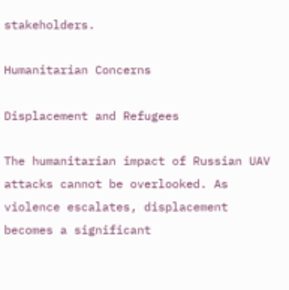stakeholders.

Humanitarian Concerns

Displacement and Refugees

The humanitarian impact of Russian UAV attacks cannot be overlooked. As violence escalates, displacement becomes a significant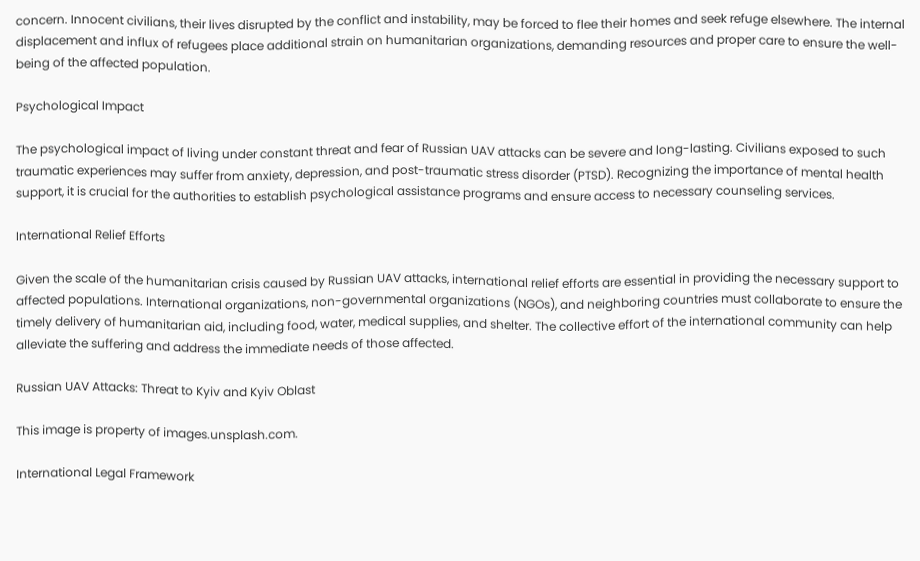concern. Innocent civilians, their lives disrupted by the conflict and instability, may be forced to flee their homes and seek refuge elsewhere. The internal displacement and influx of refugees place additional strain on humanitarian organizations, demanding resources and proper care to ensure the well-being of the affected population.

Psychological Impact

The psychological impact of living under constant threat and fear of Russian UAV attacks can be severe and long-lasting. Civilians exposed to such traumatic experiences may suffer from anxiety, depression, and post-traumatic stress disorder (PTSD). Recognizing the importance of mental health support, it is crucial for the authorities to establish psychological assistance programs and ensure access to necessary counseling services.

International Relief Efforts

Given the scale of the humanitarian crisis caused by Russian UAV attacks, international relief efforts are essential in providing the necessary support to affected populations. International organizations, non-governmental organizations (NGOs), and neighboring countries must collaborate to ensure the timely delivery of humanitarian aid, including food, water, medical supplies, and shelter. The collective effort of the international community can help alleviate the suffering and address the immediate needs of those affected.

Russian UAV Attacks: Threat to Kyiv and Kyiv Oblast

This image is property of images.unsplash.com.

International Legal Framework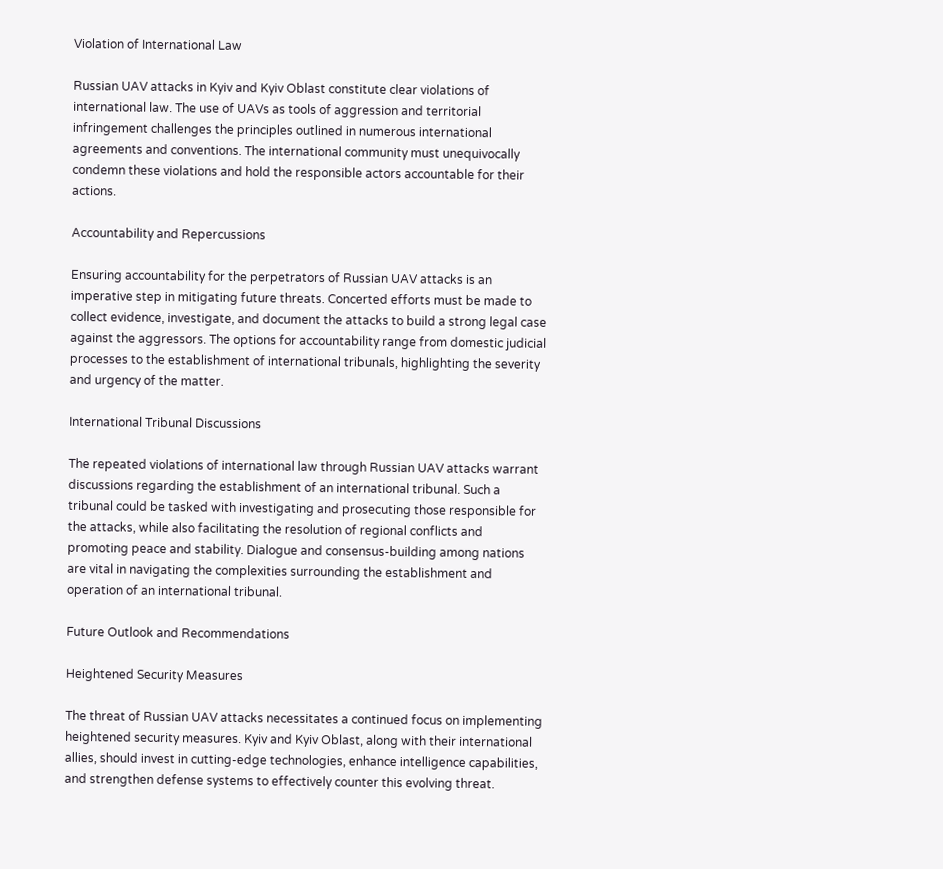Violation of International Law

Russian UAV attacks in Kyiv and Kyiv Oblast constitute clear violations of international law. The use of UAVs as tools of aggression and territorial infringement challenges the principles outlined in numerous international agreements and conventions. The international community must unequivocally condemn these violations and hold the responsible actors accountable for their actions.

Accountability and Repercussions

Ensuring accountability for the perpetrators of Russian UAV attacks is an imperative step in mitigating future threats. Concerted efforts must be made to collect evidence, investigate, and document the attacks to build a strong legal case against the aggressors. The options for accountability range from domestic judicial processes to the establishment of international tribunals, highlighting the severity and urgency of the matter.

International Tribunal Discussions

The repeated violations of international law through Russian UAV attacks warrant discussions regarding the establishment of an international tribunal. Such a tribunal could be tasked with investigating and prosecuting those responsible for the attacks, while also facilitating the resolution of regional conflicts and promoting peace and stability. Dialogue and consensus-building among nations are vital in navigating the complexities surrounding the establishment and operation of an international tribunal.

Future Outlook and Recommendations

Heightened Security Measures

The threat of Russian UAV attacks necessitates a continued focus on implementing heightened security measures. Kyiv and Kyiv Oblast, along with their international allies, should invest in cutting-edge technologies, enhance intelligence capabilities, and strengthen defense systems to effectively counter this evolving threat.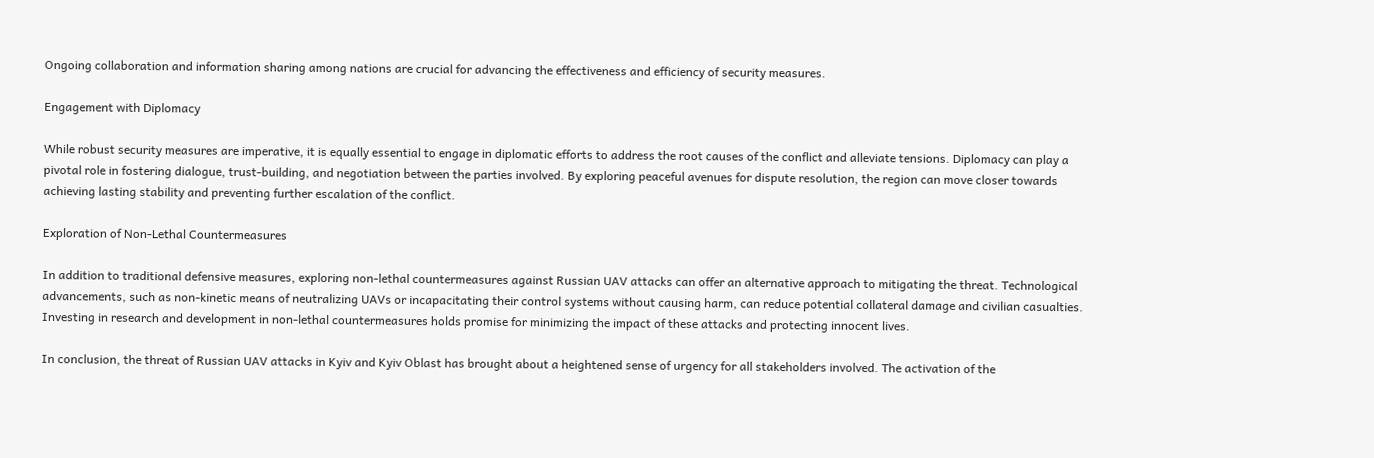Ongoing collaboration and information sharing among nations are crucial for advancing the effectiveness and efficiency of security measures.

Engagement with Diplomacy

While robust security measures are imperative, it is equally essential to engage in diplomatic efforts to address the root causes of the conflict and alleviate tensions. Diplomacy can play a pivotal role in fostering dialogue, trust-building, and negotiation between the parties involved. By exploring peaceful avenues for dispute resolution, the region can move closer towards achieving lasting stability and preventing further escalation of the conflict.

Exploration of Non-Lethal Countermeasures

In addition to traditional defensive measures, exploring non-lethal countermeasures against Russian UAV attacks can offer an alternative approach to mitigating the threat. Technological advancements, such as non-kinetic means of neutralizing UAVs or incapacitating their control systems without causing harm, can reduce potential collateral damage and civilian casualties. Investing in research and development in non-lethal countermeasures holds promise for minimizing the impact of these attacks and protecting innocent lives.

In conclusion, the threat of Russian UAV attacks in Kyiv and Kyiv Oblast has brought about a heightened sense of urgency for all stakeholders involved. The activation of the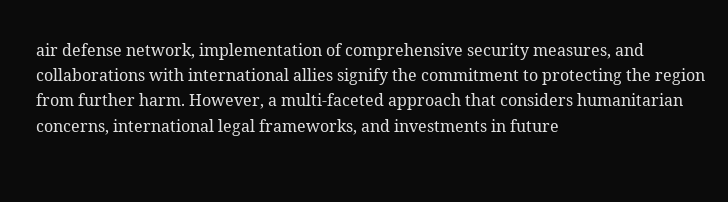air defense network, implementation of comprehensive security measures, and collaborations with international allies signify the commitment to protecting the region from further harm. However, a multi-faceted approach that considers humanitarian concerns, international legal frameworks, and investments in future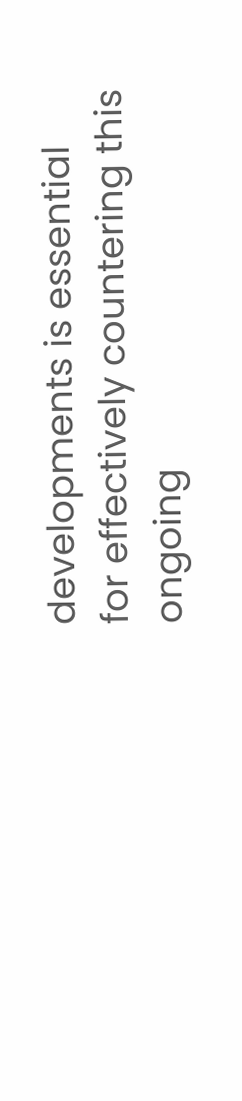developments is essential for effectively countering this ongoing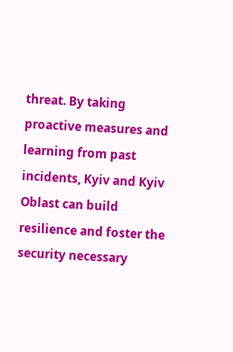threat. By taking proactive measures and learning from past incidents, Kyiv and Kyiv Oblast can build resilience and foster the security necessary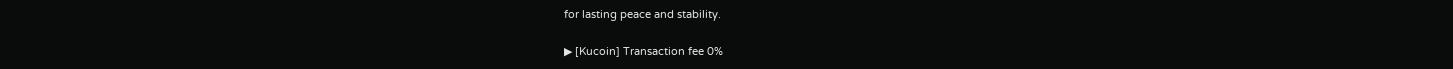for lasting peace and stability.

▶ [Kucoin] Transaction fee 0%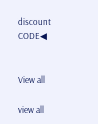discount CODE◀


View all

view all